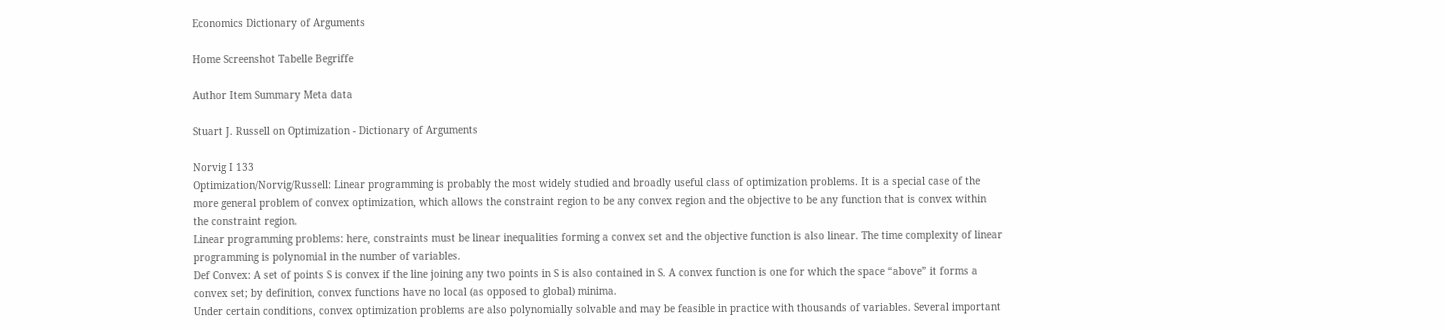Economics Dictionary of Arguments

Home Screenshot Tabelle Begriffe

Author Item Summary Meta data

Stuart J. Russell on Optimization - Dictionary of Arguments

Norvig I 133
Optimization/Norvig/Russell: Linear programming is probably the most widely studied and broadly useful class of optimization problems. It is a special case of the more general problem of convex optimization, which allows the constraint region to be any convex region and the objective to be any function that is convex within the constraint region.
Linear programming problems: here, constraints must be linear inequalities forming a convex set and the objective function is also linear. The time complexity of linear programming is polynomial in the number of variables.
Def Convex: A set of points S is convex if the line joining any two points in S is also contained in S. A convex function is one for which the space “above” it forms a convex set; by definition, convex functions have no local (as opposed to global) minima.
Under certain conditions, convex optimization problems are also polynomially solvable and may be feasible in practice with thousands of variables. Several important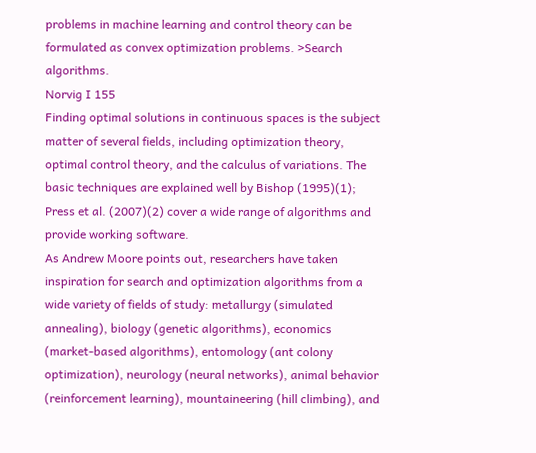problems in machine learning and control theory can be formulated as convex optimization problems. >Search algorithms.
Norvig I 155
Finding optimal solutions in continuous spaces is the subject matter of several fields, including optimization theory, optimal control theory, and the calculus of variations. The basic techniques are explained well by Bishop (1995)(1); Press et al. (2007)(2) cover a wide range of algorithms and provide working software.
As Andrew Moore points out, researchers have taken inspiration for search and optimization algorithms from a wide variety of fields of study: metallurgy (simulated annealing), biology (genetic algorithms), economics (market-based algorithms), entomology (ant colony optimization), neurology (neural networks), animal behavior (reinforcement learning), mountaineering (hill climbing), and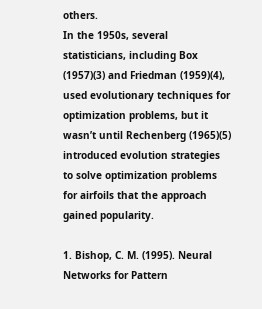others.
In the 1950s, several statisticians, including Box (1957)(3) and Friedman (1959)(4), used evolutionary techniques for optimization problems, but it wasn’t until Rechenberg (1965)(5) introduced evolution strategies to solve optimization problems for airfoils that the approach gained popularity.

1. Bishop, C. M. (1995). Neural Networks for Pattern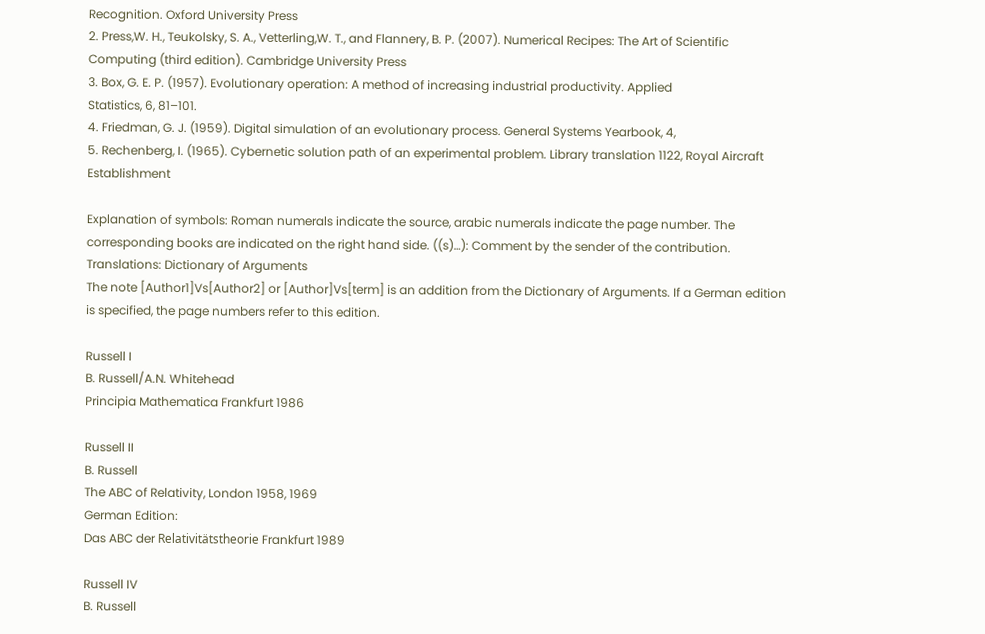Recognition. Oxford University Press
2. Press,W. H., Teukolsky, S. A., Vetterling,W. T., and Flannery, B. P. (2007). Numerical Recipes: The Art of Scientific Computing (third edition). Cambridge University Press
3. Box, G. E. P. (1957). Evolutionary operation: A method of increasing industrial productivity. Applied
Statistics, 6, 81–101.
4. Friedman, G. J. (1959). Digital simulation of an evolutionary process. General Systems Yearbook, 4,
5. Rechenberg, I. (1965). Cybernetic solution path of an experimental problem. Library translation 1122, Royal Aircraft Establishment

Explanation of symbols: Roman numerals indicate the source, arabic numerals indicate the page number. The corresponding books are indicated on the right hand side. ((s)…): Comment by the sender of the contribution. Translations: Dictionary of Arguments
The note [Author1]Vs[Author2] or [Author]Vs[term] is an addition from the Dictionary of Arguments. If a German edition is specified, the page numbers refer to this edition.

Russell I
B. Russell/A.N. Whitehead
Principia Mathematica Frankfurt 1986

Russell II
B. Russell
The ABC of Relativity, London 1958, 1969
German Edition:
Das ABC der Relativitätstheorie Frankfurt 1989

Russell IV
B. Russell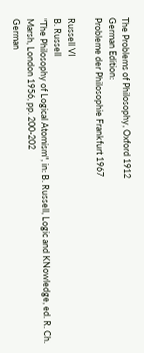The Problems of Philosophy, Oxford 1912
German Edition:
Probleme der Philosophie Frankfurt 1967

Russell VI
B. Russell
"The Philosophy of Logical Atomism", in: B. Russell, Logic and KNowledge, ed. R. Ch. Marsh, London 1956, pp. 200-202
German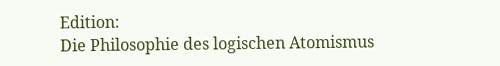Edition:
Die Philosophie des logischen Atomismus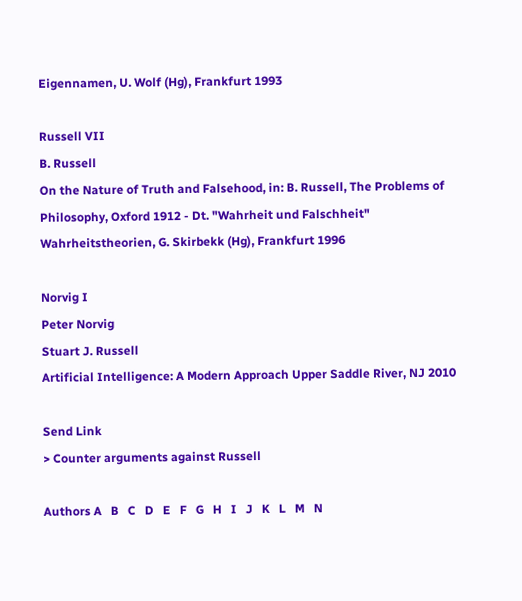Eigennamen, U. Wolf (Hg), Frankfurt 1993

Russell VII
B. Russell
On the Nature of Truth and Falsehood, in: B. Russell, The Problems of Philosophy, Oxford 1912 - Dt. "Wahrheit und Falschheit"
Wahrheitstheorien, G. Skirbekk (Hg), Frankfurt 1996

Norvig I
Peter Norvig
Stuart J. Russell
Artificial Intelligence: A Modern Approach Upper Saddle River, NJ 2010

Send Link
> Counter arguments against Russell

Authors A   B   C   D   E   F   G   H   I   J   K   L   M   N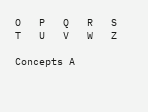O   P   Q   R   S   T   U   V   W   Z

Concepts A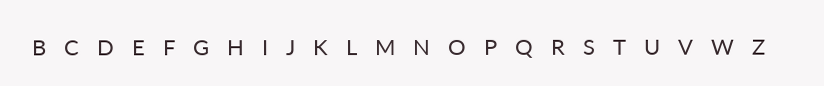B   C   D   E   F   G   H   I   J   K   L   M   N   O   P   Q   R   S   T   U   V   W   Z